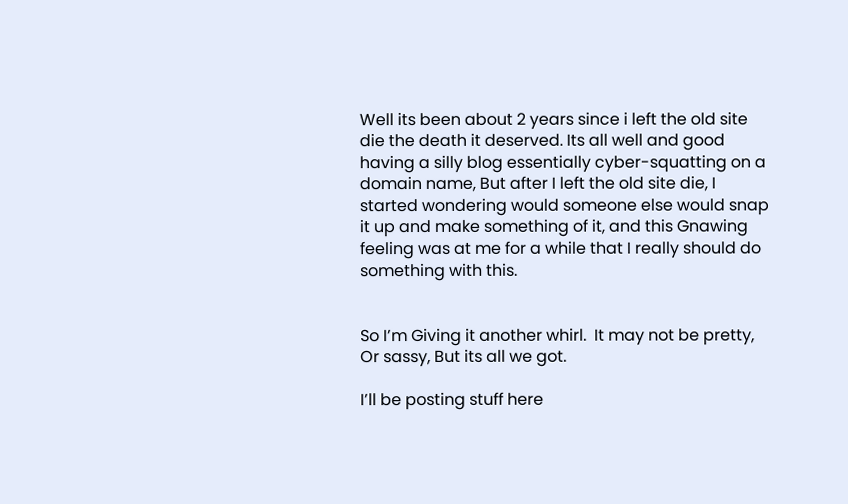Well its been about 2 years since i left the old site die the death it deserved. Its all well and good having a silly blog essentially cyber-squatting on a domain name, But after I left the old site die, I started wondering would someone else would snap it up and make something of it, and this Gnawing feeling was at me for a while that I really should do something with this.


So I’m Giving it another whirl.  It may not be pretty, Or sassy, But its all we got.

I’ll be posting stuff here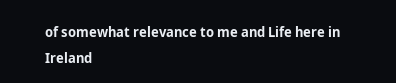of somewhat relevance to me and Life here in Ireland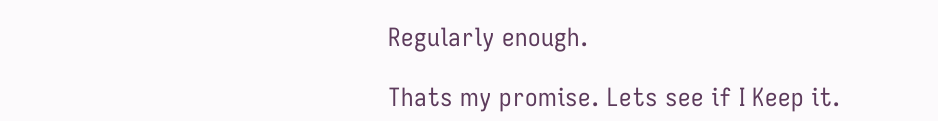Regularly enough.

Thats my promise. Lets see if I Keep it.